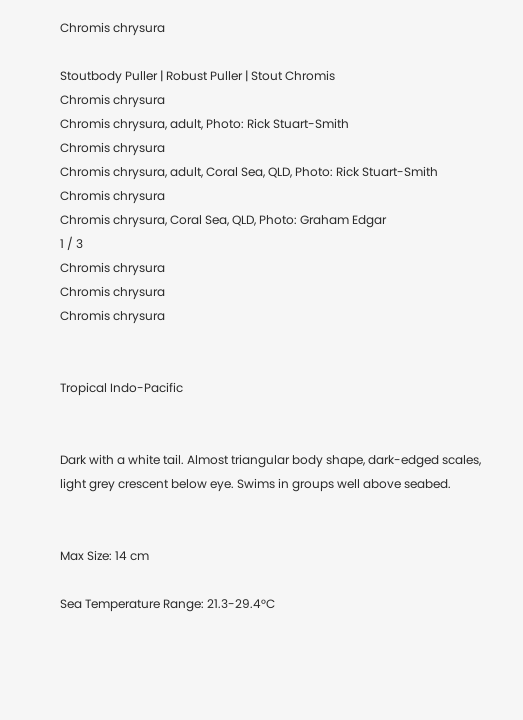Chromis chrysura

Stoutbody Puller | Robust Puller | Stout Chromis
Chromis chrysura
Chromis chrysura, adult, Photo: Rick Stuart-Smith
Chromis chrysura
Chromis chrysura, adult, Coral Sea, QLD, Photo: Rick Stuart-Smith
Chromis chrysura
Chromis chrysura, Coral Sea, QLD, Photo: Graham Edgar
1 / 3
Chromis chrysura
Chromis chrysura
Chromis chrysura


Tropical Indo-Pacific


Dark with a white tail. Almost triangular body shape, dark-edged scales, light grey crescent below eye. Swims in groups well above seabed.


Max Size: 14 cm

Sea Temperature Range: 21.3-29.4°C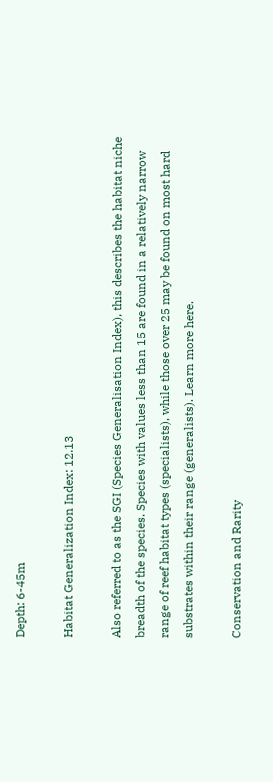Depth: 6-45m

Habitat Generalization Index: 12.13

Also referred to as the SGI (Species Generalisation Index), this describes the habitat niche breadth of the species. Species with values less than 15 are found in a relatively narrow range of reef habitat types (specialists), while those over 25 may be found on most hard substrates within their range (generalists). Learn more here.

Conservation and Rarity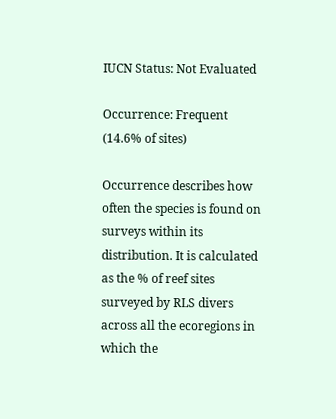IUCN Status: Not Evaluated

Occurrence: Frequent (14.6% of sites)

Occurrence describes how often the species is found on surveys within its distribution. It is calculated as the % of reef sites surveyed by RLS divers across all the ecoregions in which the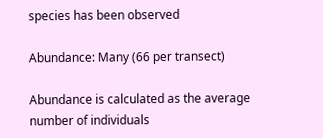species has been observed

Abundance: Many (66 per transect)

Abundance is calculated as the average number of individuals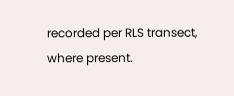recorded per RLS transect, where present.